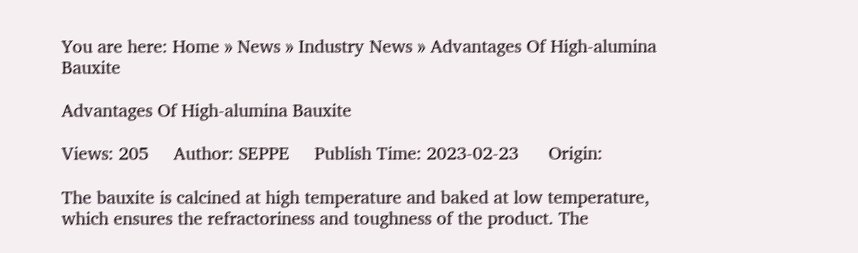You are here: Home » News » Industry News » Advantages Of High-alumina Bauxite

Advantages Of High-alumina Bauxite

Views: 205     Author: SEPPE     Publish Time: 2023-02-23      Origin:

The bauxite is calcined at high temperature and baked at low temperature, which ensures the refractoriness and toughness of the product. The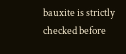bauxite is strictly checked before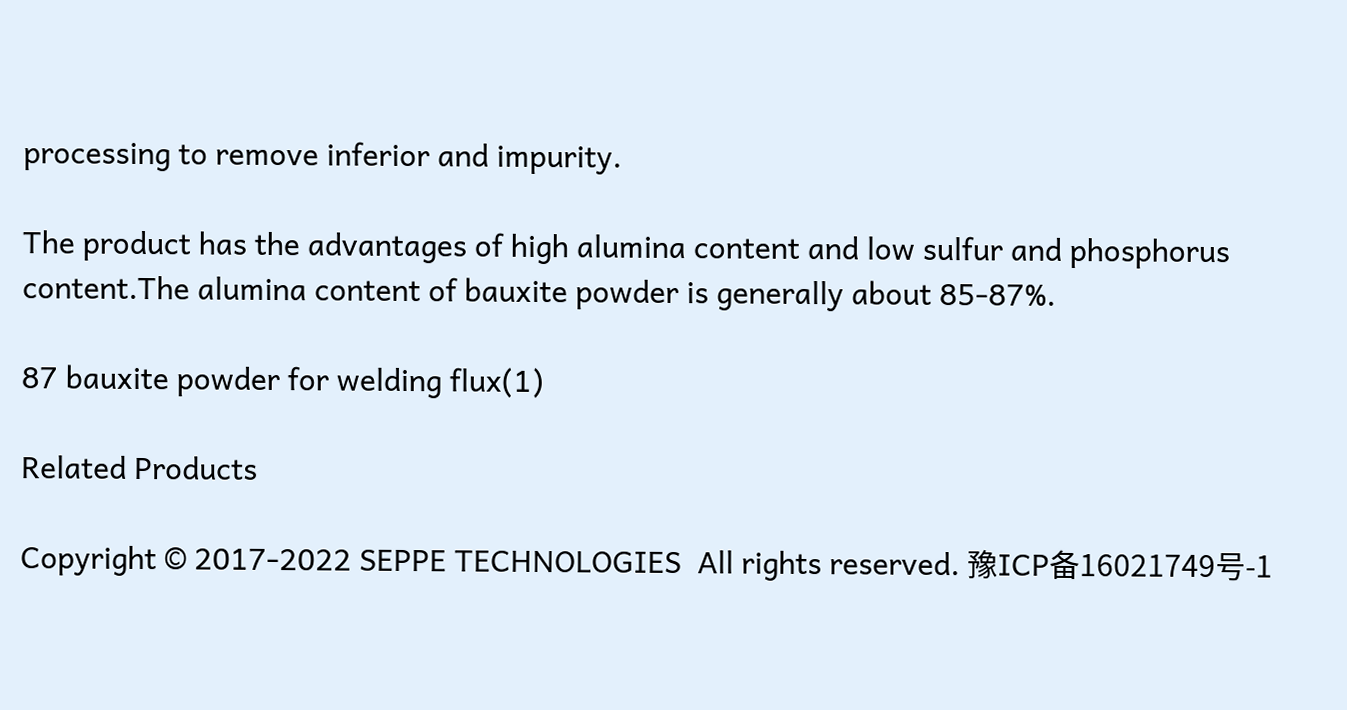processing to remove inferior and impurity.

The product has the advantages of high alumina content and low sulfur and phosphorus content.The alumina content of bauxite powder is generally about 85-87%.

87 bauxite powder for welding flux(1)

Related Products

Copyright © 2017-2022 SEPPE TECHNOLOGIES  All rights reserved. 豫ICP备16021749号-1